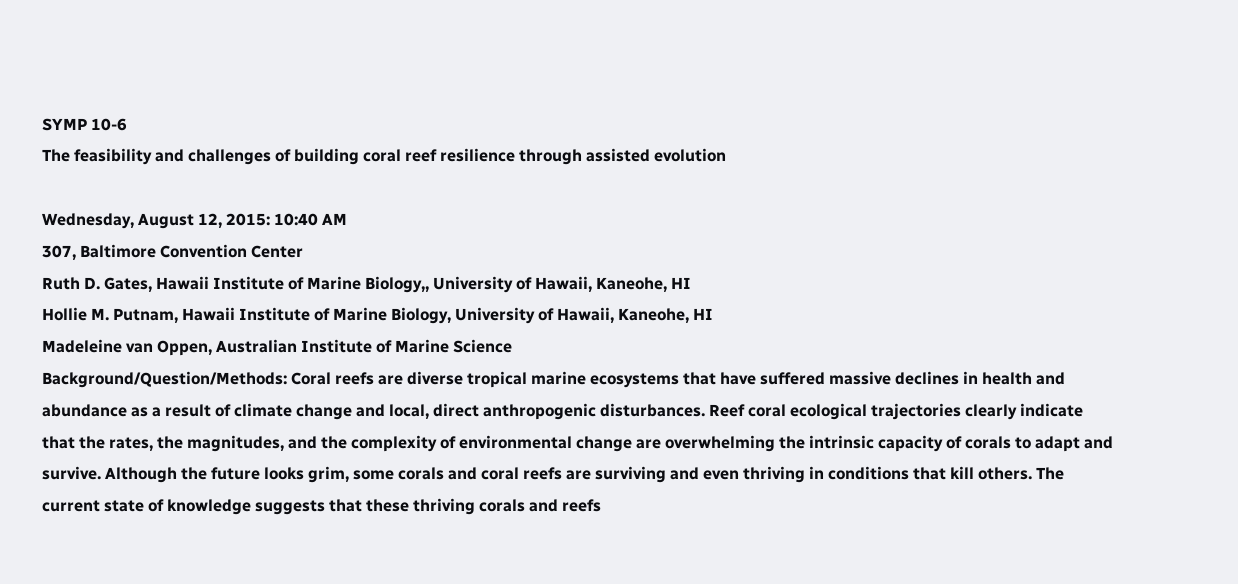SYMP 10-6
The feasibility and challenges of building coral reef resilience through assisted evolution

Wednesday, August 12, 2015: 10:40 AM
307, Baltimore Convention Center
Ruth D. Gates, Hawaii Institute of Marine Biology,, University of Hawaii, Kaneohe, HI
Hollie M. Putnam, Hawaii Institute of Marine Biology, University of Hawaii, Kaneohe, HI
Madeleine van Oppen, Australian Institute of Marine Science
Background/Question/Methods: Coral reefs are diverse tropical marine ecosystems that have suffered massive declines in health and abundance as a result of climate change and local, direct anthropogenic disturbances. Reef coral ecological trajectories clearly indicate that the rates, the magnitudes, and the complexity of environmental change are overwhelming the intrinsic capacity of corals to adapt and survive. Although the future looks grim, some corals and coral reefs are surviving and even thriving in conditions that kill others. The current state of knowledge suggests that these thriving corals and reefs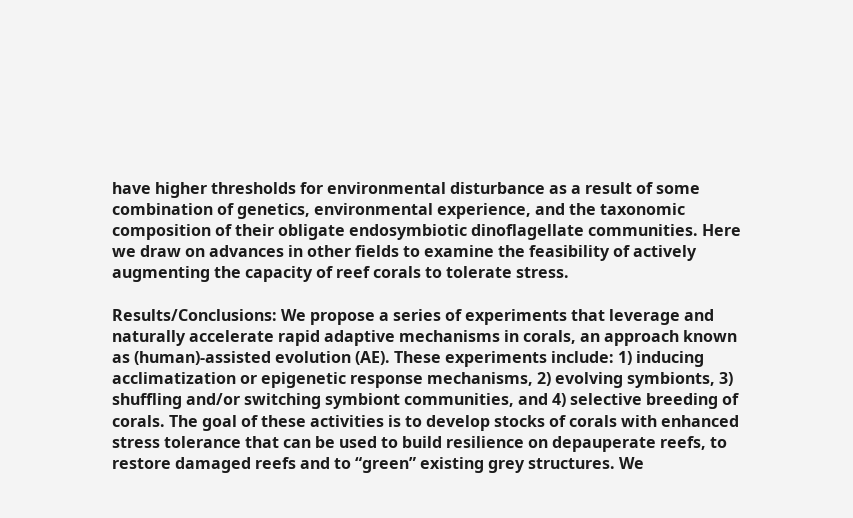have higher thresholds for environmental disturbance as a result of some combination of genetics, environmental experience, and the taxonomic composition of their obligate endosymbiotic dinoflagellate communities. Here we draw on advances in other fields to examine the feasibility of actively augmenting the capacity of reef corals to tolerate stress.

Results/Conclusions: We propose a series of experiments that leverage and naturally accelerate rapid adaptive mechanisms in corals, an approach known as (human)-assisted evolution (AE). These experiments include: 1) inducing acclimatization or epigenetic response mechanisms, 2) evolving symbionts, 3) shuffling and/or switching symbiont communities, and 4) selective breeding of corals. The goal of these activities is to develop stocks of corals with enhanced stress tolerance that can be used to build resilience on depauperate reefs, to restore damaged reefs and to “green” existing grey structures. We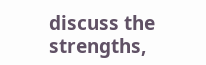discuss the strengths,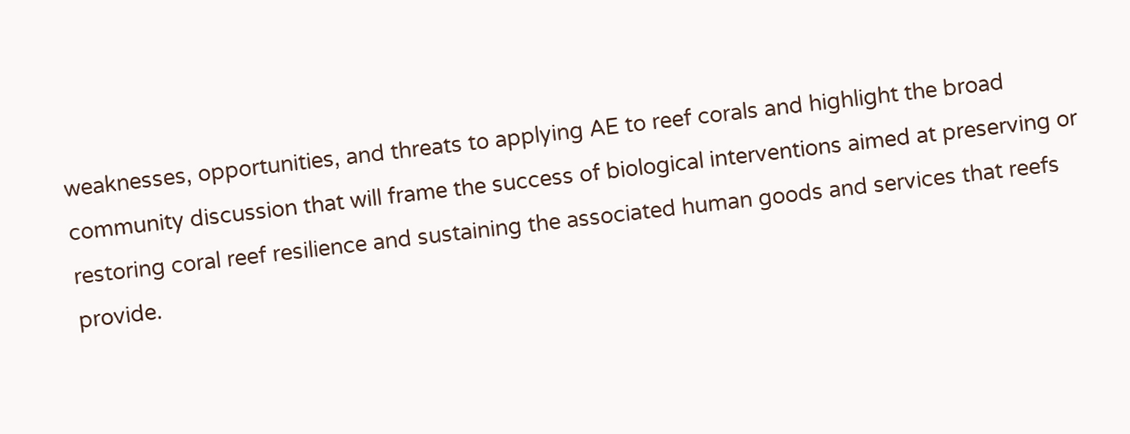weaknesses, opportunities, and threats to applying AE to reef corals and highlight the broad community discussion that will frame the success of biological interventions aimed at preserving or restoring coral reef resilience and sustaining the associated human goods and services that reefs provide.